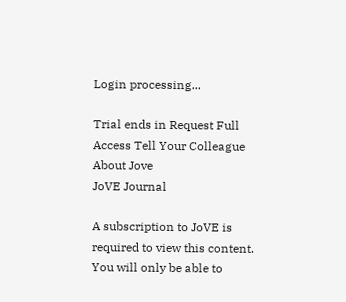Login processing...

Trial ends in Request Full Access Tell Your Colleague About Jove
JoVE Journal

A subscription to JoVE is required to view this content.
You will only be able to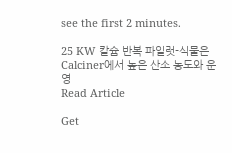see the first 2 minutes.

25 KW 칼슘 반복 파일럿-식물은 Calciner에서 높은 산소 농도와 운영
Read Article

Get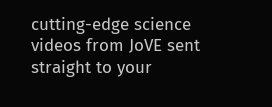cutting-edge science videos from JoVE sent straight to your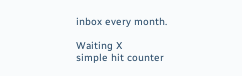inbox every month.

Waiting X
simple hit counter